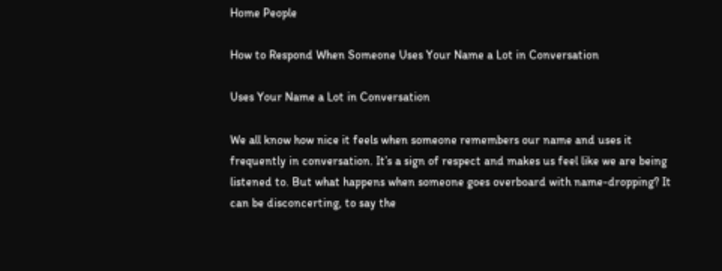Home People

How to Respond When Someone Uses Your Name a Lot in Conversation

Uses Your Name a Lot in Conversation

We all know how nice it feels when someone remembers our name and uses it frequently in conversation. It’s a sign of respect and makes us feel like we are being listened to. But what happens when someone goes overboard with name-dropping? It can be disconcerting, to say the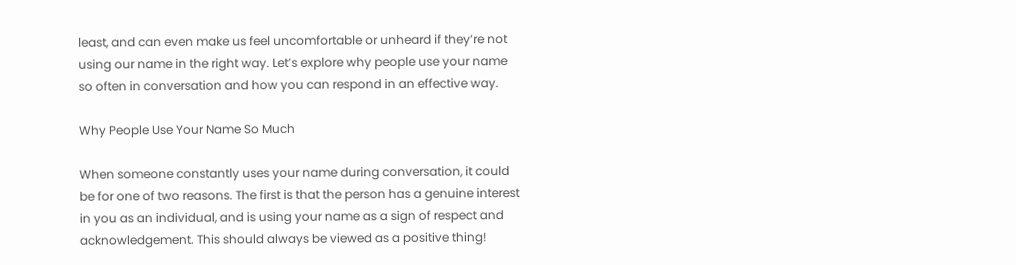least, and can even make us feel uncomfortable or unheard if they’re not using our name in the right way. Let’s explore why people use your name so often in conversation and how you can respond in an effective way.

Why People Use Your Name So Much

When someone constantly uses your name during conversation, it could be for one of two reasons. The first is that the person has a genuine interest in you as an individual, and is using your name as a sign of respect and acknowledgement. This should always be viewed as a positive thing!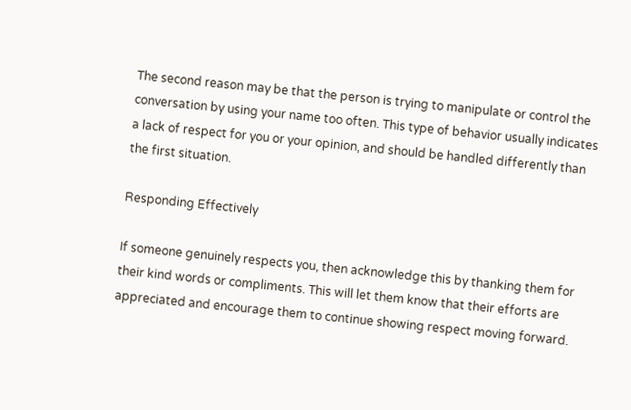The second reason may be that the person is trying to manipulate or control the conversation by using your name too often. This type of behavior usually indicates a lack of respect for you or your opinion, and should be handled differently than the first situation.

Responding Effectively

If someone genuinely respects you, then acknowledge this by thanking them for their kind words or compliments. This will let them know that their efforts are appreciated and encourage them to continue showing respect moving forward.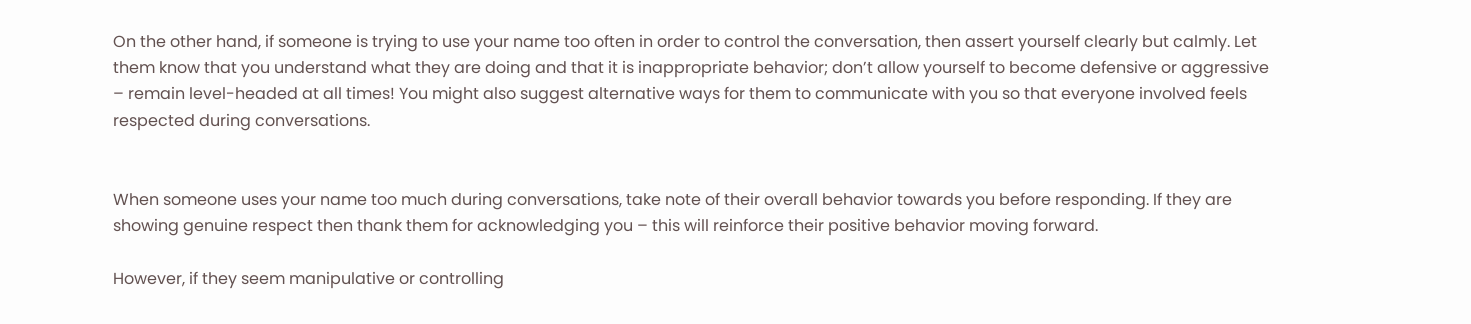On the other hand, if someone is trying to use your name too often in order to control the conversation, then assert yourself clearly but calmly. Let them know that you understand what they are doing and that it is inappropriate behavior; don’t allow yourself to become defensive or aggressive – remain level-headed at all times! You might also suggest alternative ways for them to communicate with you so that everyone involved feels respected during conversations.


When someone uses your name too much during conversations, take note of their overall behavior towards you before responding. If they are showing genuine respect then thank them for acknowledging you – this will reinforce their positive behavior moving forward.

However, if they seem manipulative or controlling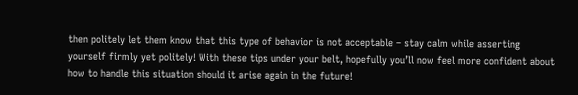then politely let them know that this type of behavior is not acceptable – stay calm while asserting yourself firmly yet politely! With these tips under your belt, hopefully you’ll now feel more confident about how to handle this situation should it arise again in the future!